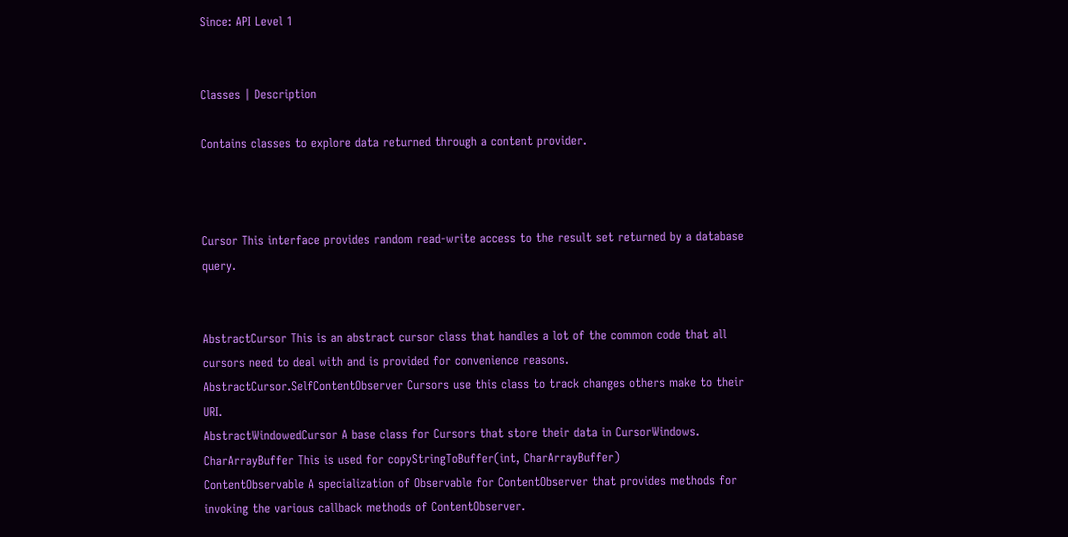Since: API Level 1


Classes | Description

Contains classes to explore data returned through a content provider.



Cursor This interface provides random read-write access to the result set returned by a database query.


AbstractCursor This is an abstract cursor class that handles a lot of the common code that all cursors need to deal with and is provided for convenience reasons.
AbstractCursor.SelfContentObserver Cursors use this class to track changes others make to their URI.
AbstractWindowedCursor A base class for Cursors that store their data in CursorWindows.
CharArrayBuffer This is used for copyStringToBuffer(int, CharArrayBuffer)
ContentObservable A specialization of Observable for ContentObserver that provides methods for invoking the various callback methods of ContentObserver.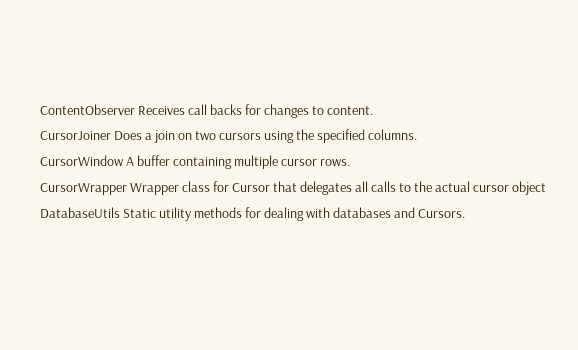ContentObserver Receives call backs for changes to content.
CursorJoiner Does a join on two cursors using the specified columns.
CursorWindow A buffer containing multiple cursor rows.
CursorWrapper Wrapper class for Cursor that delegates all calls to the actual cursor object
DatabaseUtils Static utility methods for dealing with databases and Cursors.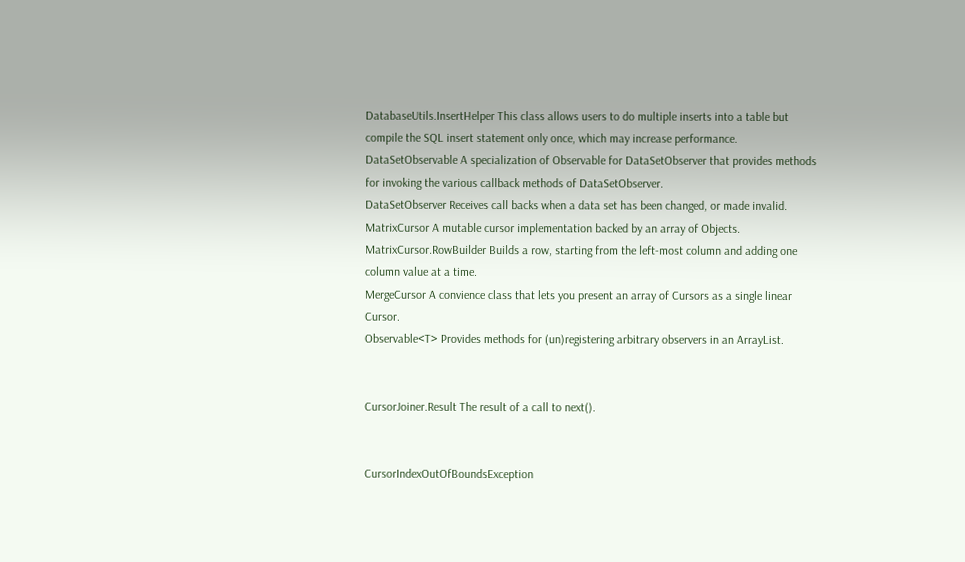DatabaseUtils.InsertHelper This class allows users to do multiple inserts into a table but compile the SQL insert statement only once, which may increase performance.
DataSetObservable A specialization of Observable for DataSetObserver that provides methods for invoking the various callback methods of DataSetObserver.
DataSetObserver Receives call backs when a data set has been changed, or made invalid.
MatrixCursor A mutable cursor implementation backed by an array of Objects.
MatrixCursor.RowBuilder Builds a row, starting from the left-most column and adding one column value at a time.
MergeCursor A convience class that lets you present an array of Cursors as a single linear Cursor.
Observable<T> Provides methods for (un)registering arbitrary observers in an ArrayList.


CursorJoiner.Result The result of a call to next().


CursorIndexOutOfBoundsException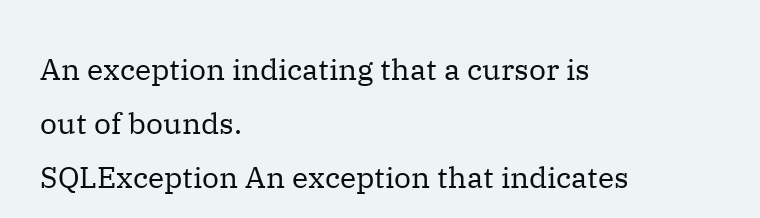An exception indicating that a cursor is out of bounds.
SQLException An exception that indicates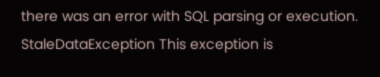there was an error with SQL parsing or execution.
StaleDataException This exception is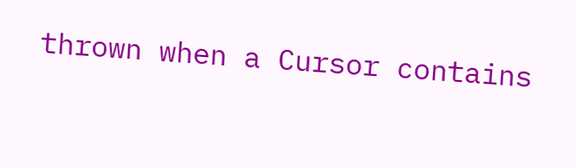thrown when a Cursor contains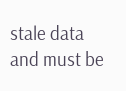stale data and must be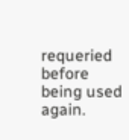requeried before being used again.